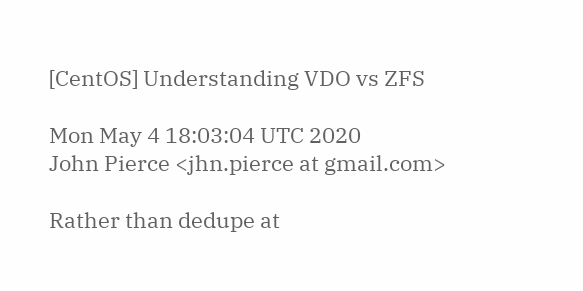[CentOS] Understanding VDO vs ZFS

Mon May 4 18:03:04 UTC 2020
John Pierce <jhn.pierce at gmail.com>

Rather than dedupe at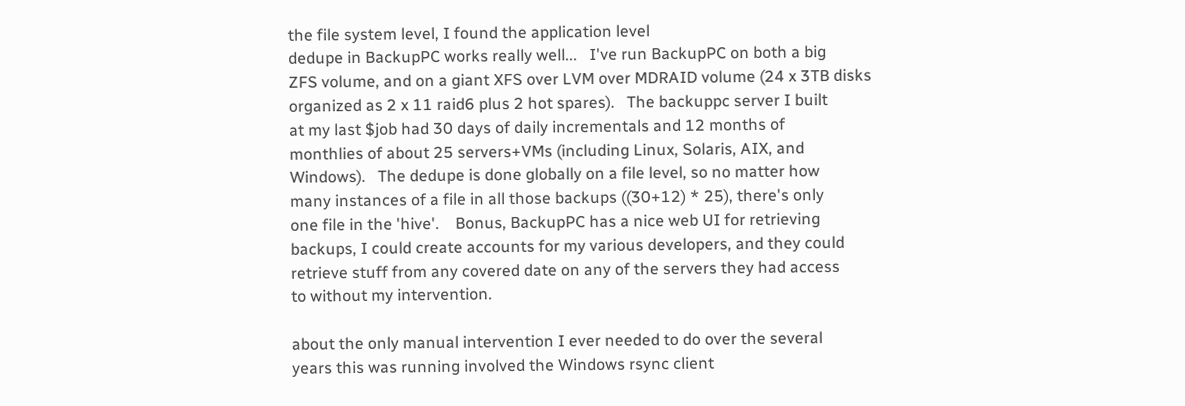the file system level, I found the application level
dedupe in BackupPC works really well...   I've run BackupPC on both a big
ZFS volume, and on a giant XFS over LVM over MDRAID volume (24 x 3TB disks
organized as 2 x 11 raid6 plus 2 hot spares).   The backuppc server I built
at my last $job had 30 days of daily incrementals and 12 months of
monthlies of about 25 servers+VMs (including Linux, Solaris, AIX, and
Windows).   The dedupe is done globally on a file level, so no matter how
many instances of a file in all those backups ((30+12) * 25), there's only
one file in the 'hive'.    Bonus, BackupPC has a nice web UI for retrieving
backups, I could create accounts for my various developers, and they could
retrieve stuff from any covered date on any of the servers they had access
to without my intervention.

about the only manual intervention I ever needed to do over the several
years this was running involved the Windows rsync client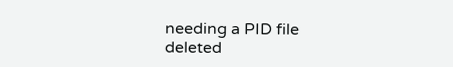needing a PID file
deleted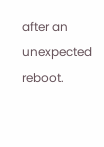after an unexpected reboot.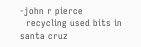-john r pierce
  recycling used bits in santa cruz